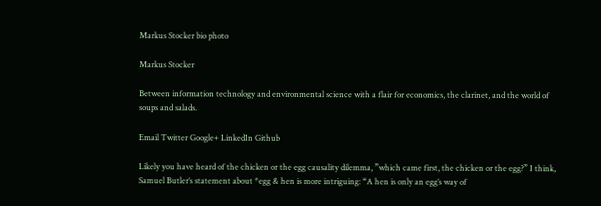Markus Stocker bio photo

Markus Stocker

Between information technology and environmental science with a flair for economics, the clarinet, and the world of soups and salads.

Email Twitter Google+ LinkedIn Github

Likely you have heard of the chicken or the egg causality dilemma, ”which came first, the chicken or the egg?” I think, Samuel Butler’s statement about *egg & hen is more intriguing: “A hen is only an egg’s way of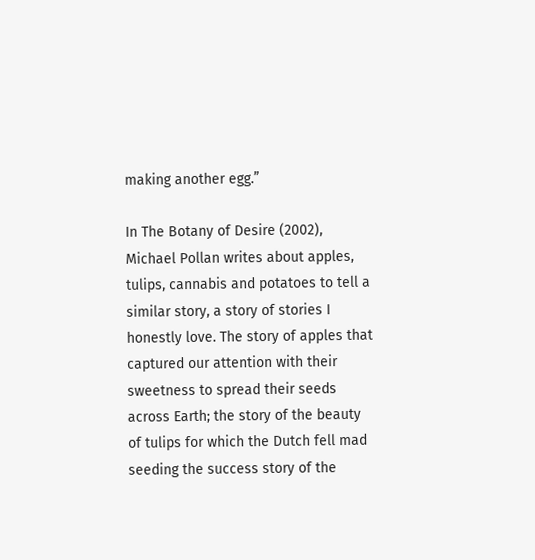making another egg.”

In The Botany of Desire (2002), Michael Pollan writes about apples, tulips, cannabis and potatoes to tell a similar story, a story of stories I honestly love. The story of apples that captured our attention with their sweetness to spread their seeds across Earth; the story of the beauty of tulips for which the Dutch fell mad seeding the success story of the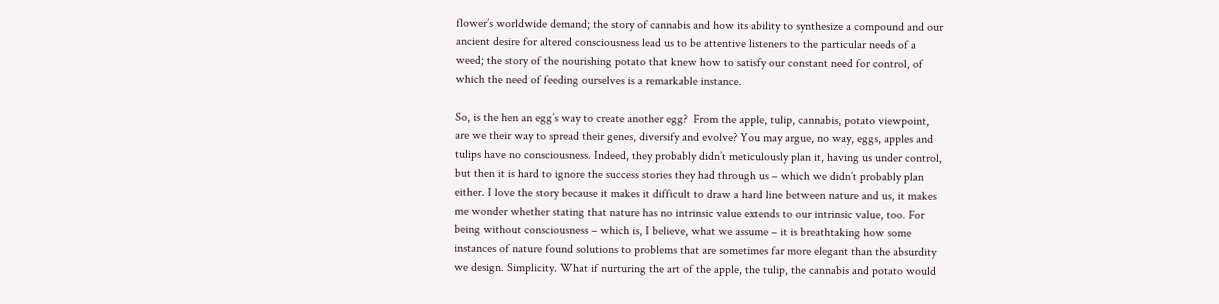flower’s worldwide demand; the story of cannabis and how its ability to synthesize a compound and our ancient desire for altered consciousness lead us to be attentive listeners to the particular needs of a weed; the story of the nourishing potato that knew how to satisfy our constant need for control, of which the need of feeding ourselves is a remarkable instance.

So, is the hen an egg’s way to create another egg?  From the apple, tulip, cannabis, potato viewpoint, are we their way to spread their genes, diversify and evolve? You may argue, no way, eggs, apples and tulips have no consciousness. Indeed, they probably didn’t meticulously plan it, having us under control, but then it is hard to ignore the success stories they had through us – which we didn’t probably plan either. I love the story because it makes it difficult to draw a hard line between nature and us, it makes me wonder whether stating that nature has no intrinsic value extends to our intrinsic value, too. For being without consciousness – which is, I believe, what we assume – it is breathtaking how some instances of nature found solutions to problems that are sometimes far more elegant than the absurdity we design. Simplicity. What if nurturing the art of the apple, the tulip, the cannabis and potato would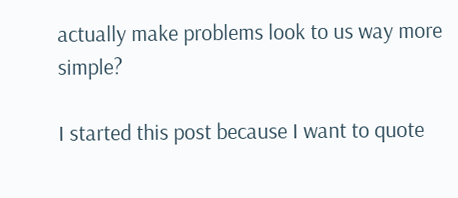actually make problems look to us way more simple?

I started this post because I want to quote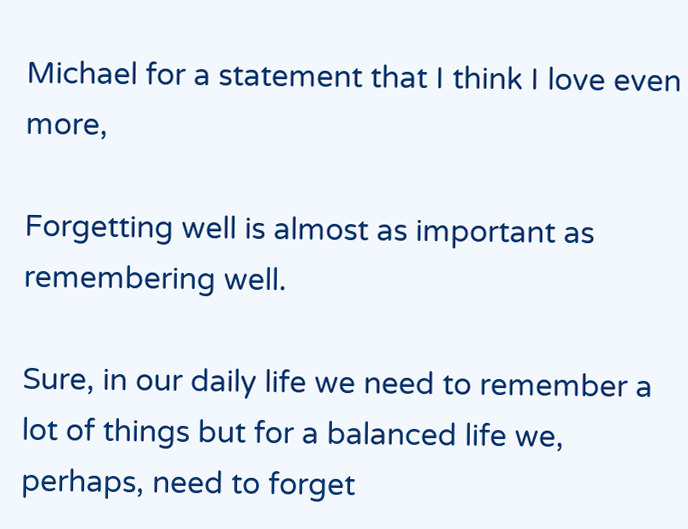Michael for a statement that I think I love even more,

Forgetting well is almost as important as remembering well.

Sure, in our daily life we need to remember a lot of things but for a balanced life we, perhaps, need to forget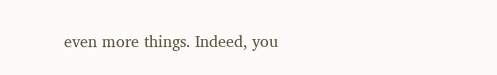even more things. Indeed, you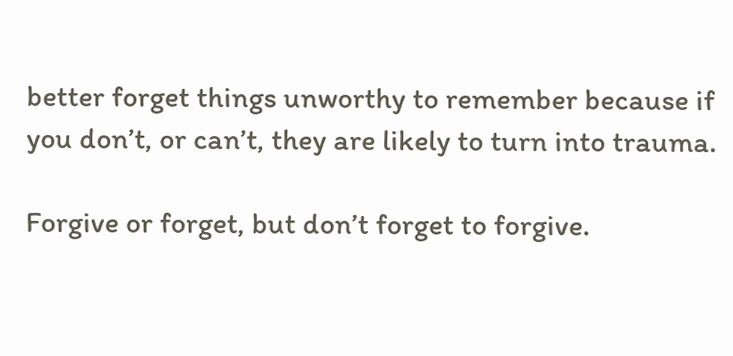better forget things unworthy to remember because if you don’t, or can’t, they are likely to turn into trauma.

Forgive or forget, but don’t forget to forgive.